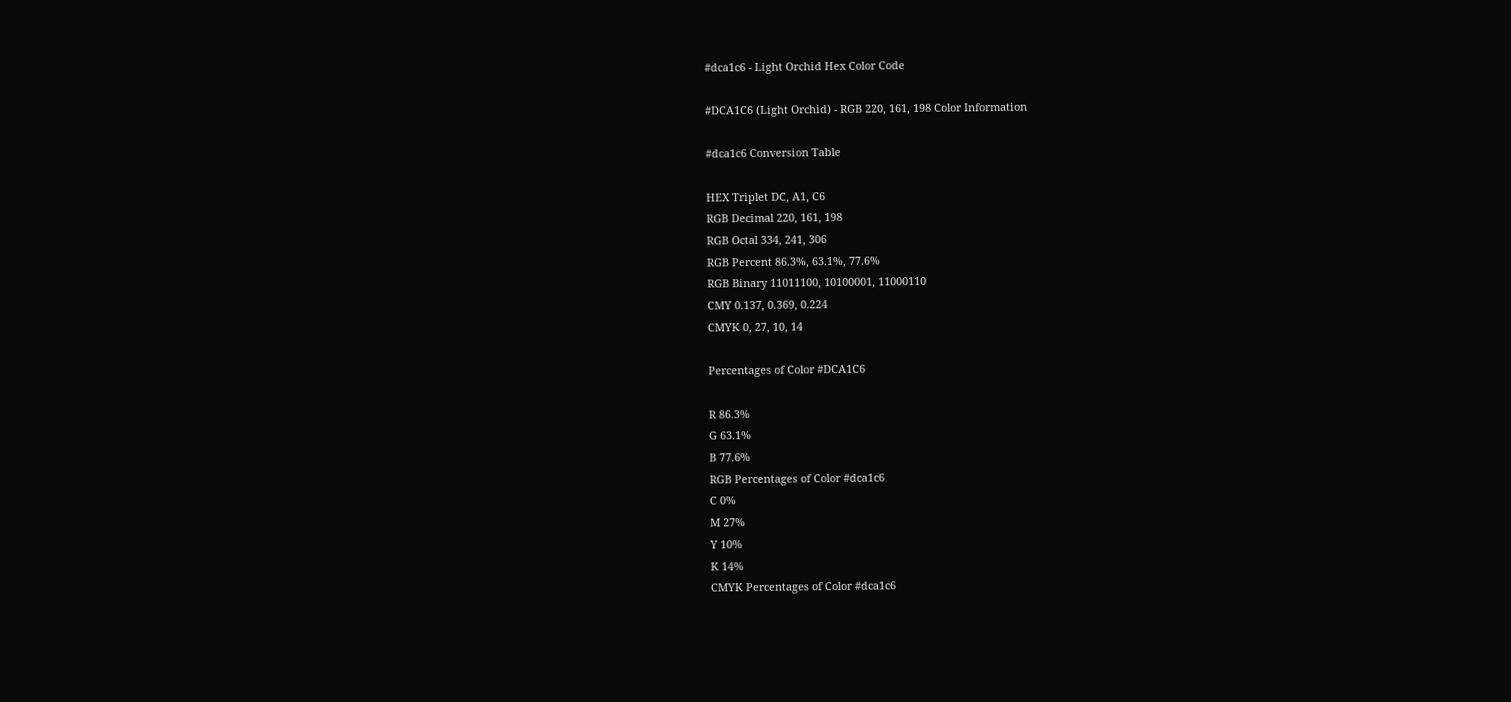#dca1c6 - Light Orchid Hex Color Code

#DCA1C6 (Light Orchid) - RGB 220, 161, 198 Color Information

#dca1c6 Conversion Table

HEX Triplet DC, A1, C6
RGB Decimal 220, 161, 198
RGB Octal 334, 241, 306
RGB Percent 86.3%, 63.1%, 77.6%
RGB Binary 11011100, 10100001, 11000110
CMY 0.137, 0.369, 0.224
CMYK 0, 27, 10, 14

Percentages of Color #DCA1C6

R 86.3%
G 63.1%
B 77.6%
RGB Percentages of Color #dca1c6
C 0%
M 27%
Y 10%
K 14%
CMYK Percentages of Color #dca1c6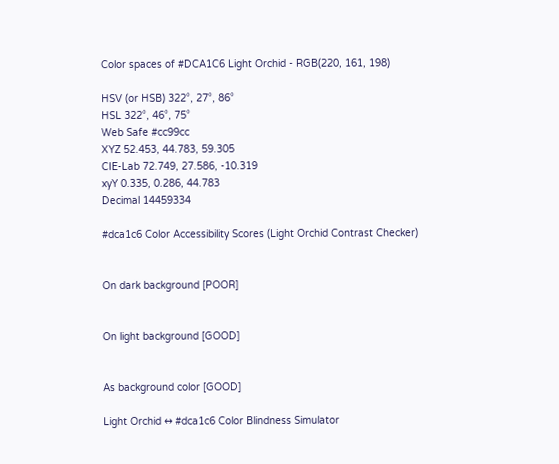Color spaces of #DCA1C6 Light Orchid - RGB(220, 161, 198)

HSV (or HSB) 322°, 27°, 86°
HSL 322°, 46°, 75°
Web Safe #cc99cc
XYZ 52.453, 44.783, 59.305
CIE-Lab 72.749, 27.586, -10.319
xyY 0.335, 0.286, 44.783
Decimal 14459334

#dca1c6 Color Accessibility Scores (Light Orchid Contrast Checker)


On dark background [POOR]


On light background [GOOD]


As background color [GOOD]

Light Orchid ↔ #dca1c6 Color Blindness Simulator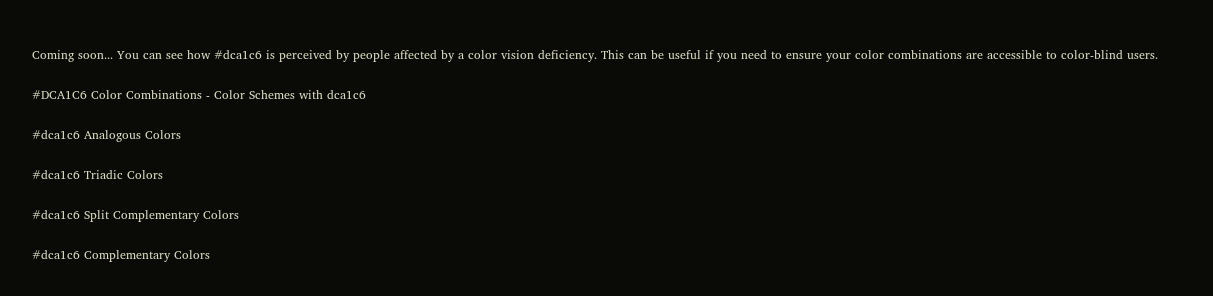Coming soon... You can see how #dca1c6 is perceived by people affected by a color vision deficiency. This can be useful if you need to ensure your color combinations are accessible to color-blind users.

#DCA1C6 Color Combinations - Color Schemes with dca1c6

#dca1c6 Analogous Colors

#dca1c6 Triadic Colors

#dca1c6 Split Complementary Colors

#dca1c6 Complementary Colors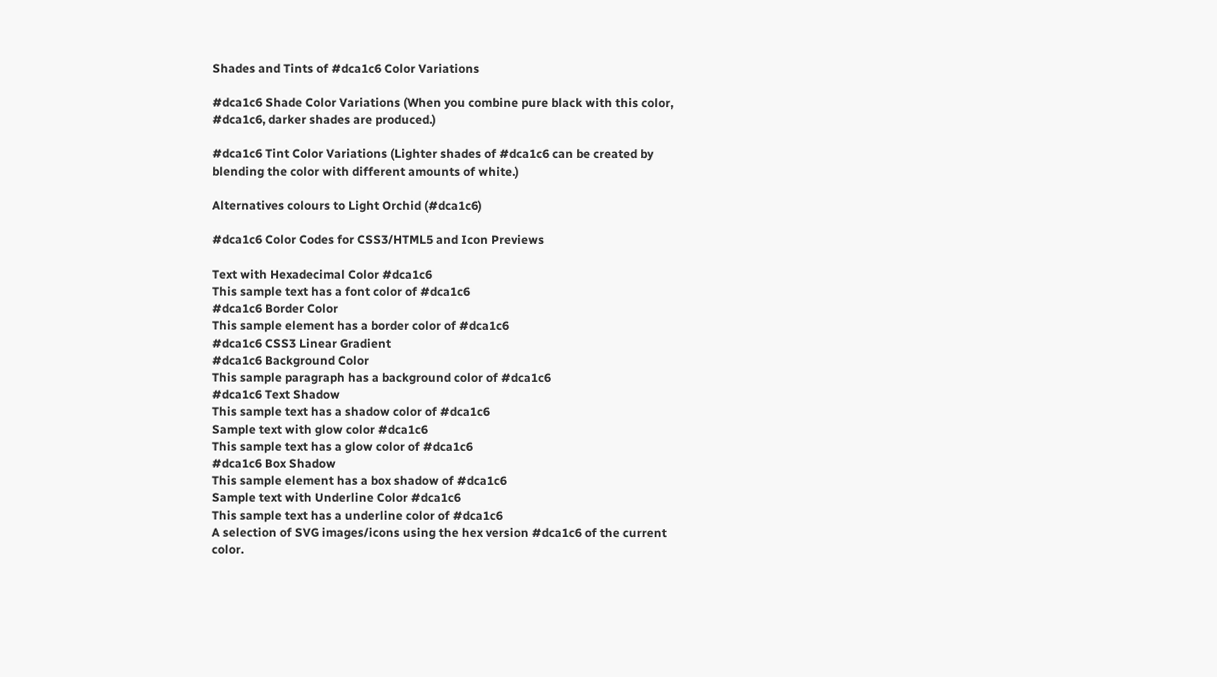Shades and Tints of #dca1c6 Color Variations

#dca1c6 Shade Color Variations (When you combine pure black with this color, #dca1c6, darker shades are produced.)

#dca1c6 Tint Color Variations (Lighter shades of #dca1c6 can be created by blending the color with different amounts of white.)

Alternatives colours to Light Orchid (#dca1c6)

#dca1c6 Color Codes for CSS3/HTML5 and Icon Previews

Text with Hexadecimal Color #dca1c6
This sample text has a font color of #dca1c6
#dca1c6 Border Color
This sample element has a border color of #dca1c6
#dca1c6 CSS3 Linear Gradient
#dca1c6 Background Color
This sample paragraph has a background color of #dca1c6
#dca1c6 Text Shadow
This sample text has a shadow color of #dca1c6
Sample text with glow color #dca1c6
This sample text has a glow color of #dca1c6
#dca1c6 Box Shadow
This sample element has a box shadow of #dca1c6
Sample text with Underline Color #dca1c6
This sample text has a underline color of #dca1c6
A selection of SVG images/icons using the hex version #dca1c6 of the current color.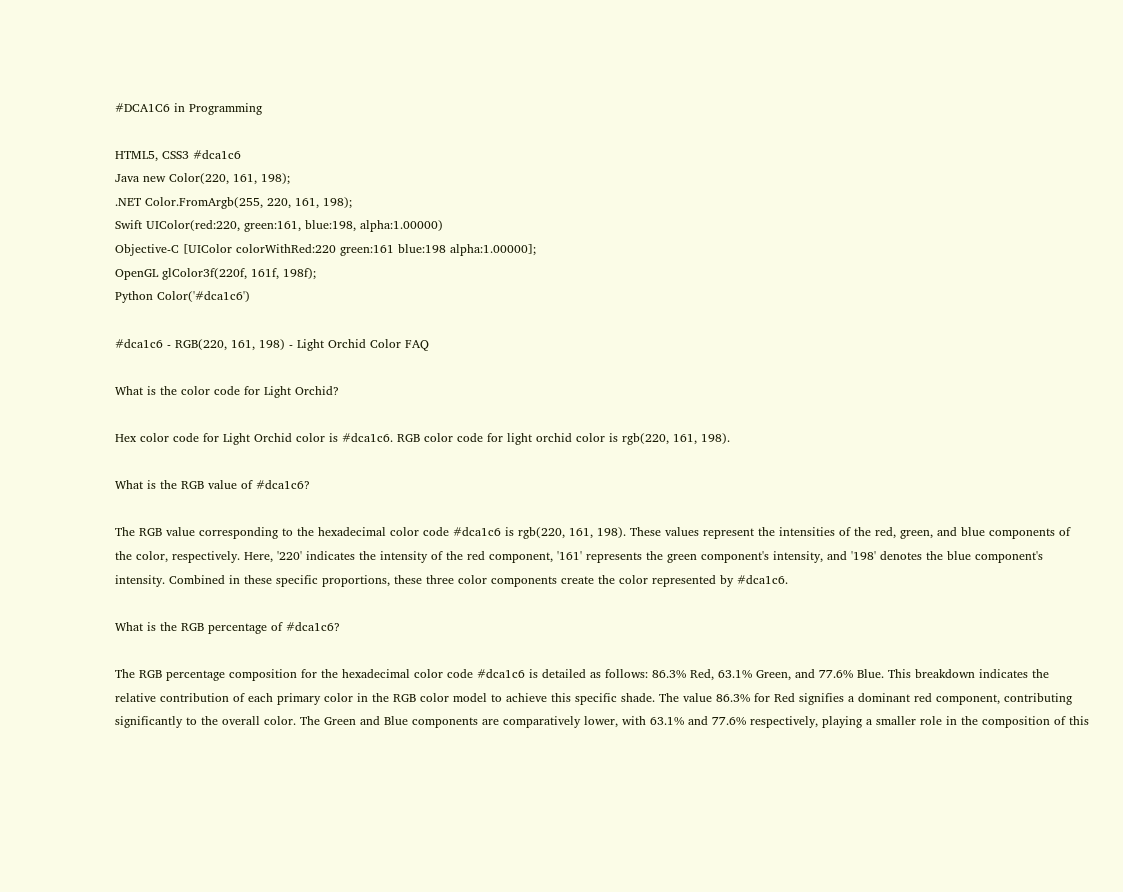#DCA1C6 in Programming

HTML5, CSS3 #dca1c6
Java new Color(220, 161, 198);
.NET Color.FromArgb(255, 220, 161, 198);
Swift UIColor(red:220, green:161, blue:198, alpha:1.00000)
Objective-C [UIColor colorWithRed:220 green:161 blue:198 alpha:1.00000];
OpenGL glColor3f(220f, 161f, 198f);
Python Color('#dca1c6')

#dca1c6 - RGB(220, 161, 198) - Light Orchid Color FAQ

What is the color code for Light Orchid?

Hex color code for Light Orchid color is #dca1c6. RGB color code for light orchid color is rgb(220, 161, 198).

What is the RGB value of #dca1c6?

The RGB value corresponding to the hexadecimal color code #dca1c6 is rgb(220, 161, 198). These values represent the intensities of the red, green, and blue components of the color, respectively. Here, '220' indicates the intensity of the red component, '161' represents the green component's intensity, and '198' denotes the blue component's intensity. Combined in these specific proportions, these three color components create the color represented by #dca1c6.

What is the RGB percentage of #dca1c6?

The RGB percentage composition for the hexadecimal color code #dca1c6 is detailed as follows: 86.3% Red, 63.1% Green, and 77.6% Blue. This breakdown indicates the relative contribution of each primary color in the RGB color model to achieve this specific shade. The value 86.3% for Red signifies a dominant red component, contributing significantly to the overall color. The Green and Blue components are comparatively lower, with 63.1% and 77.6% respectively, playing a smaller role in the composition of this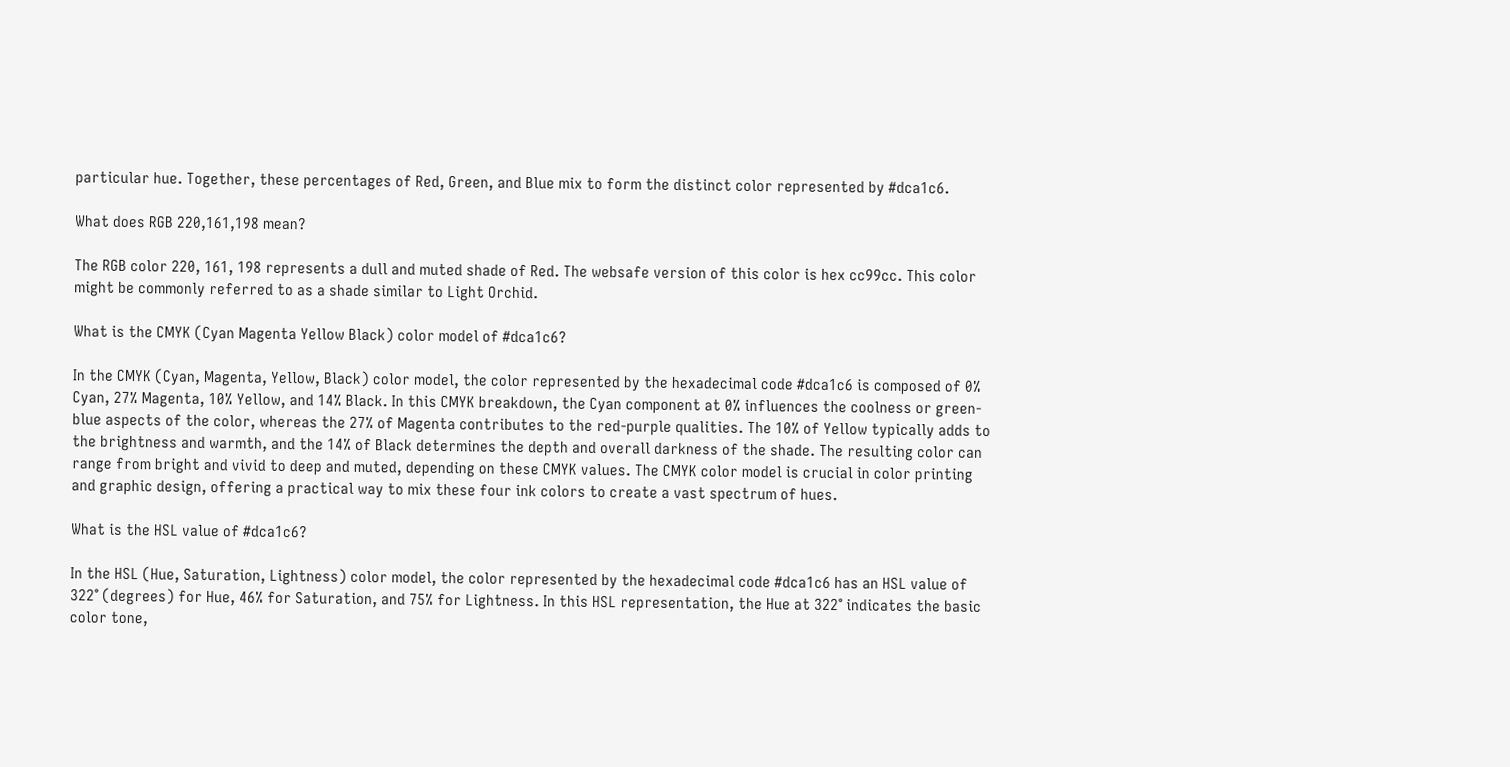particular hue. Together, these percentages of Red, Green, and Blue mix to form the distinct color represented by #dca1c6.

What does RGB 220,161,198 mean?

The RGB color 220, 161, 198 represents a dull and muted shade of Red. The websafe version of this color is hex cc99cc. This color might be commonly referred to as a shade similar to Light Orchid.

What is the CMYK (Cyan Magenta Yellow Black) color model of #dca1c6?

In the CMYK (Cyan, Magenta, Yellow, Black) color model, the color represented by the hexadecimal code #dca1c6 is composed of 0% Cyan, 27% Magenta, 10% Yellow, and 14% Black. In this CMYK breakdown, the Cyan component at 0% influences the coolness or green-blue aspects of the color, whereas the 27% of Magenta contributes to the red-purple qualities. The 10% of Yellow typically adds to the brightness and warmth, and the 14% of Black determines the depth and overall darkness of the shade. The resulting color can range from bright and vivid to deep and muted, depending on these CMYK values. The CMYK color model is crucial in color printing and graphic design, offering a practical way to mix these four ink colors to create a vast spectrum of hues.

What is the HSL value of #dca1c6?

In the HSL (Hue, Saturation, Lightness) color model, the color represented by the hexadecimal code #dca1c6 has an HSL value of 322° (degrees) for Hue, 46% for Saturation, and 75% for Lightness. In this HSL representation, the Hue at 322° indicates the basic color tone,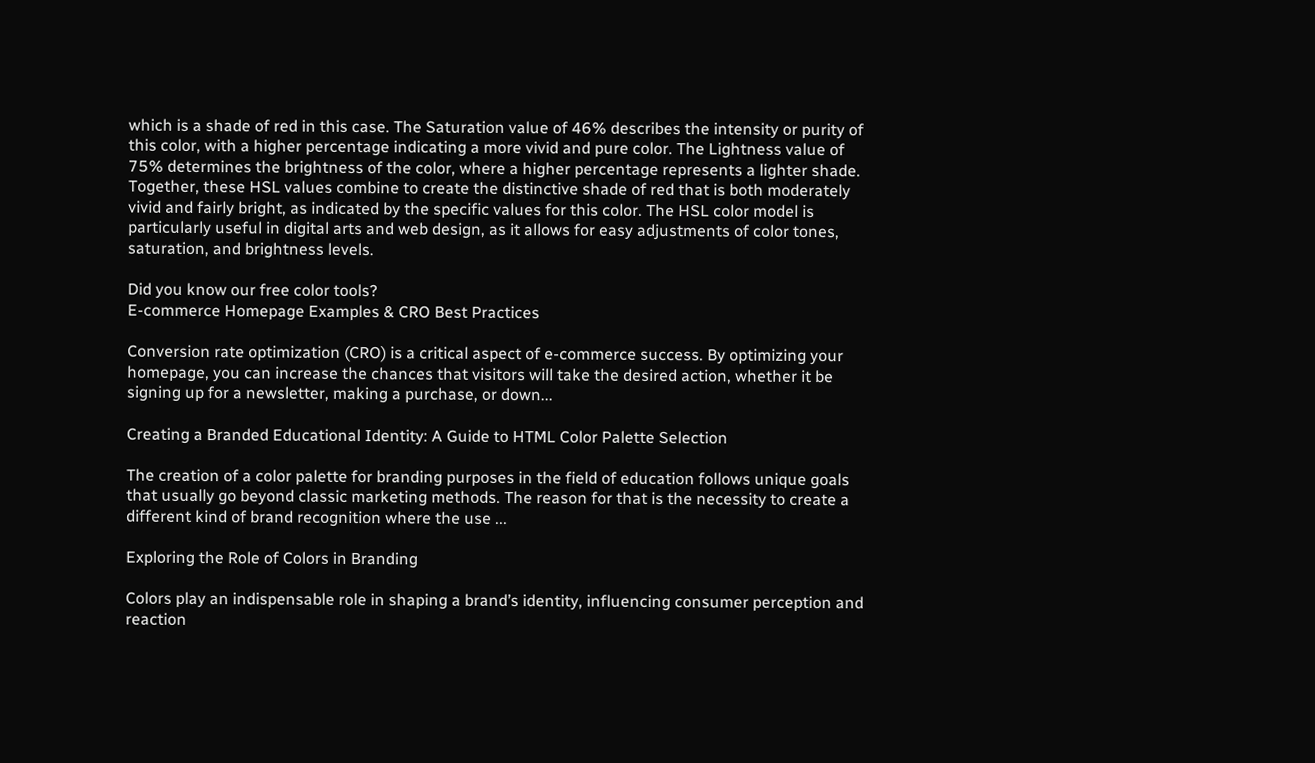which is a shade of red in this case. The Saturation value of 46% describes the intensity or purity of this color, with a higher percentage indicating a more vivid and pure color. The Lightness value of 75% determines the brightness of the color, where a higher percentage represents a lighter shade. Together, these HSL values combine to create the distinctive shade of red that is both moderately vivid and fairly bright, as indicated by the specific values for this color. The HSL color model is particularly useful in digital arts and web design, as it allows for easy adjustments of color tones, saturation, and brightness levels.

Did you know our free color tools?
E-commerce Homepage Examples & CRO Best Practices

Conversion rate optimization (CRO) is a critical aspect of e-commerce success. By optimizing your homepage, you can increase the chances that visitors will take the desired action, whether it be signing up for a newsletter, making a purchase, or down...

Creating a Branded Educational Identity: A Guide to HTML Color Palette Selection

The creation of a color palette for branding purposes in the field of education follows unique goals that usually go beyond classic marketing methods. The reason for that is the necessity to create a different kind of brand recognition where the use ...

Exploring the Role of Colors in Branding

Colors play an indispensable role in shaping a brand’s identity, influencing consumer perception and reaction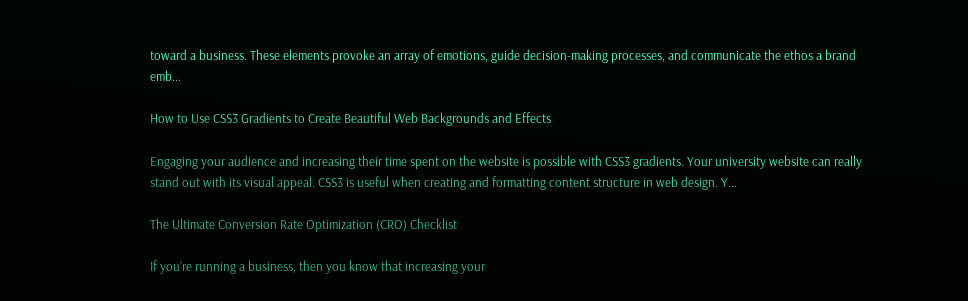toward a business. These elements provoke an array of emotions, guide decision-making processes, and communicate the ethos a brand emb...

How to Use CSS3 Gradients to Create Beautiful Web Backgrounds and Effects

Engaging your audience and increasing their time spent on the website is possible with CSS3 gradients. Your university website can really stand out with its visual appeal. CSS3 is useful when creating and formatting content structure in web design. Y...

The Ultimate Conversion Rate Optimization (CRO) Checklist

If you’re running a business, then you know that increasing your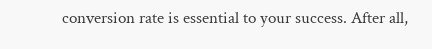conversion rate is essential to your success. After all,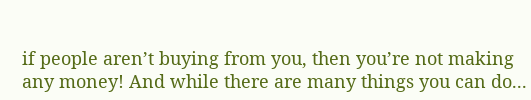if people aren’t buying from you, then you’re not making any money! And while there are many things you can do...